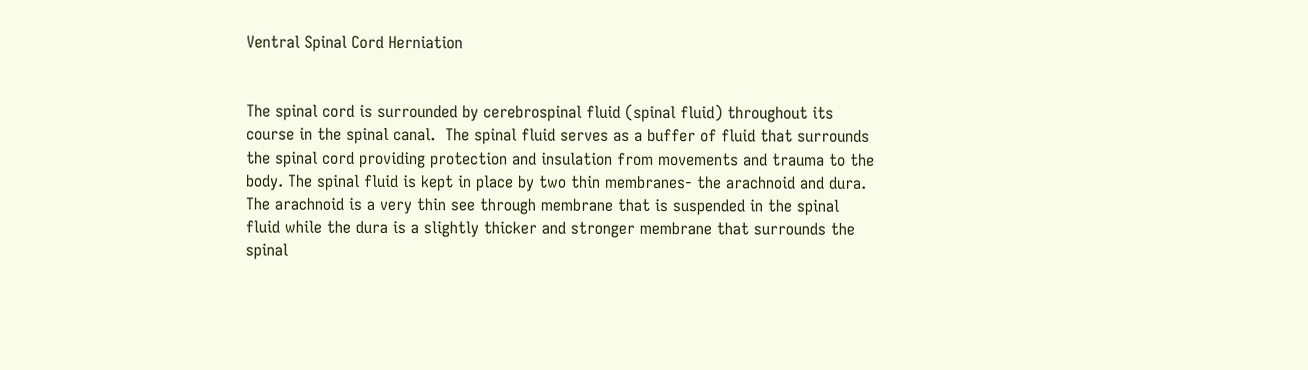Ventral Spinal Cord Herniation


The spinal cord is surrounded by cerebrospinal fluid (spinal fluid) throughout its course in the spinal canal.  The spinal fluid serves as a buffer of fluid that surrounds the spinal cord providing protection and insulation from movements and trauma to the body. The spinal fluid is kept in place by two thin membranes- the arachnoid and dura. The arachnoid is a very thin see through membrane that is suspended in the spinal fluid while the dura is a slightly thicker and stronger membrane that surrounds the spinal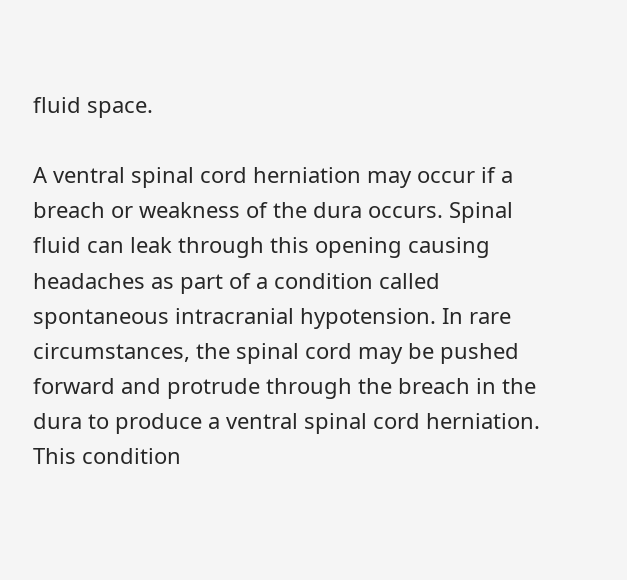fluid space.

A ventral spinal cord herniation may occur if a breach or weakness of the dura occurs. Spinal fluid can leak through this opening causing headaches as part of a condition called spontaneous intracranial hypotension. In rare circumstances, the spinal cord may be pushed forward and protrude through the breach in the dura to produce a ventral spinal cord herniation. This condition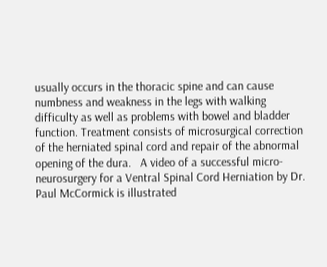usually occurs in the thoracic spine and can cause numbness and weakness in the legs with walking difficulty as well as problems with bowel and bladder function. Treatment consists of microsurgical correction of the herniated spinal cord and repair of the abnormal opening of the dura.   A video of a successful micro-neurosurgery for a Ventral Spinal Cord Herniation by Dr. Paul McCormick is illustrated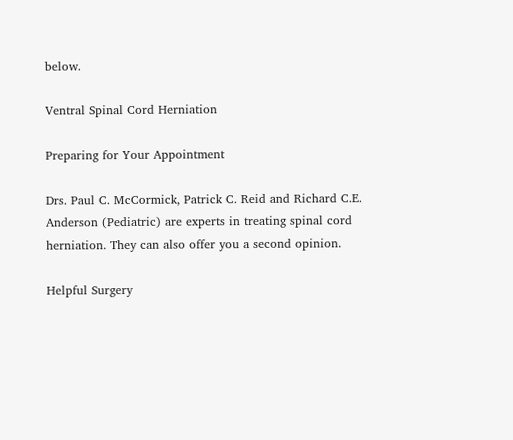below.

Ventral Spinal Cord Herniation

Preparing for Your Appointment

Drs. Paul C. McCormick, Patrick C. Reid and Richard C.E. Anderson (Pediatric) are experts in treating spinal cord herniation. They can also offer you a second opinion.

Helpful Surgery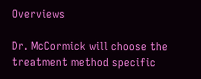Overviews

Dr. McCormick will choose the treatment method specific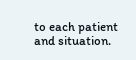to each patient and situation.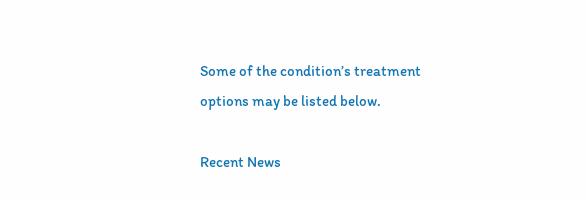Some of the condition’s treatment options may be listed below.

Recent News